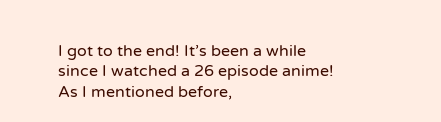I got to the end! It’s been a while since I watched a 26 episode anime! As I mentioned before,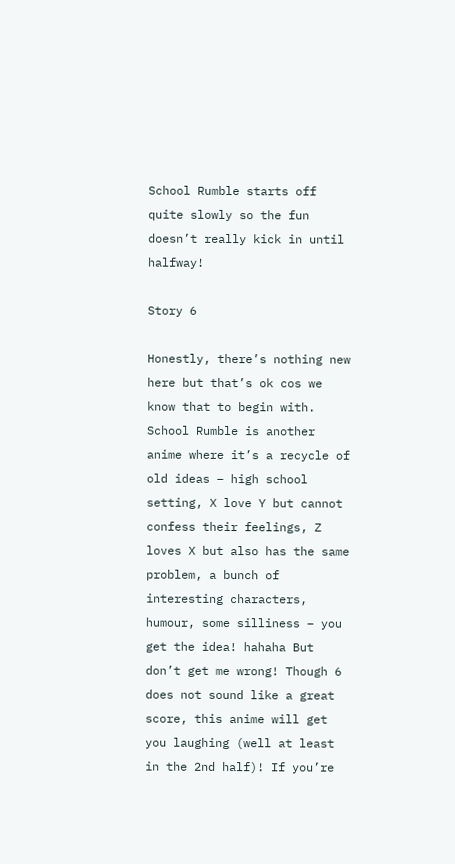School Rumble starts off quite slowly so the fun doesn’t really kick in until halfway!

Story 6

Honestly, there’s nothing new here but that’s ok cos we know that to begin with. School Rumble is another anime where it’s a recycle of old ideas – high school setting, X love Y but cannot confess their feelings, Z loves X but also has the same problem, a bunch of interesting characters, humour, some silliness – you get the idea! hahaha But don’t get me wrong! Though 6 does not sound like a great score, this anime will get you laughing (well at least in the 2nd half)! If you’re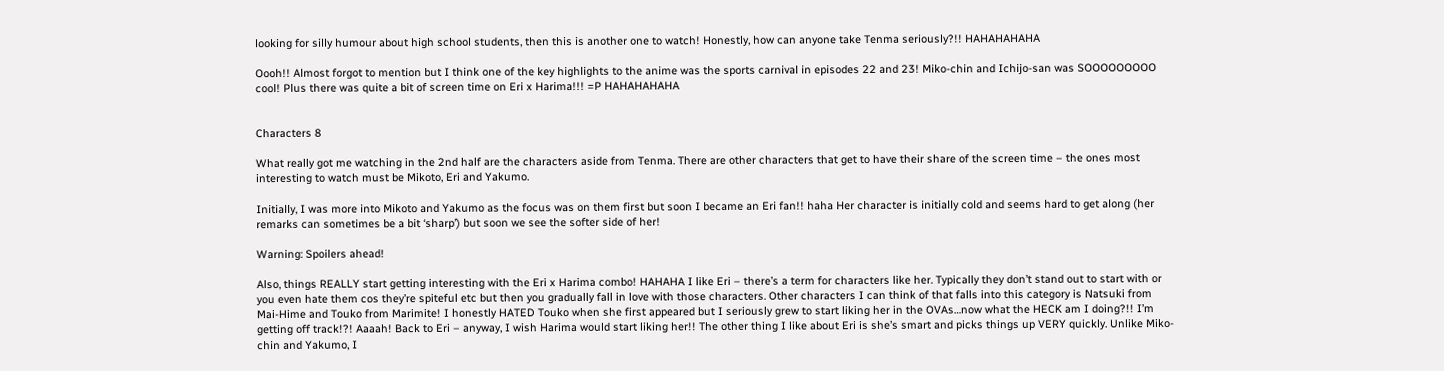looking for silly humour about high school students, then this is another one to watch! Honestly, how can anyone take Tenma seriously?!! HAHAHAHAHA

Oooh!! Almost forgot to mention but I think one of the key highlights to the anime was the sports carnival in episodes 22 and 23! Miko-chin and Ichijo-san was SOOOOOOOOO cool! Plus there was quite a bit of screen time on Eri x Harima!!! =P HAHAHAHAHA


Characters 8

What really got me watching in the 2nd half are the characters aside from Tenma. There are other characters that get to have their share of the screen time – the ones most interesting to watch must be Mikoto, Eri and Yakumo.

Initially, I was more into Mikoto and Yakumo as the focus was on them first but soon I became an Eri fan!! haha Her character is initially cold and seems hard to get along (her remarks can sometimes be a bit ‘sharp’) but soon we see the softer side of her!

Warning: Spoilers ahead!

Also, things REALLY start getting interesting with the Eri x Harima combo! HAHAHA I like Eri – there’s a term for characters like her. Typically they don’t stand out to start with or you even hate them cos they’re spiteful etc but then you gradually fall in love with those characters. Other characters I can think of that falls into this category is Natsuki from Mai-Hime and Touko from Marimite! I honestly HATED Touko when she first appeared but I seriously grew to start liking her in the OVAs…now what the HECK am I doing?!! I’m getting off track!?! Aaaah! Back to Eri – anyway, I wish Harima would start liking her!! The other thing I like about Eri is she’s smart and picks things up VERY quickly. Unlike Miko-chin and Yakumo, I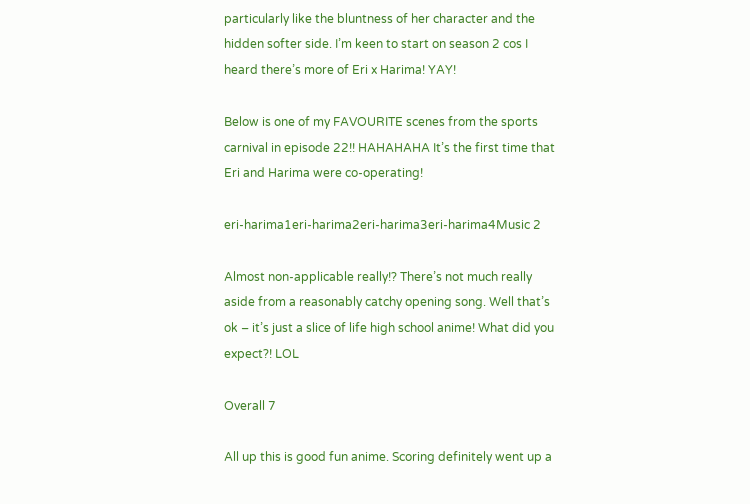particularly like the bluntness of her character and the hidden softer side. I’m keen to start on season 2 cos I heard there’s more of Eri x Harima! YAY!

Below is one of my FAVOURITE scenes from the sports carnival in episode 22!! HAHAHAHA It’s the first time that Eri and Harima were co-operating!

eri-harima1eri-harima2eri-harima3eri-harima4Music 2

Almost non-applicable really!? There’s not much really aside from a reasonably catchy opening song. Well that’s ok – it’s just a slice of life high school anime! What did you expect?! LOL

Overall 7

All up this is good fun anime. Scoring definitely went up a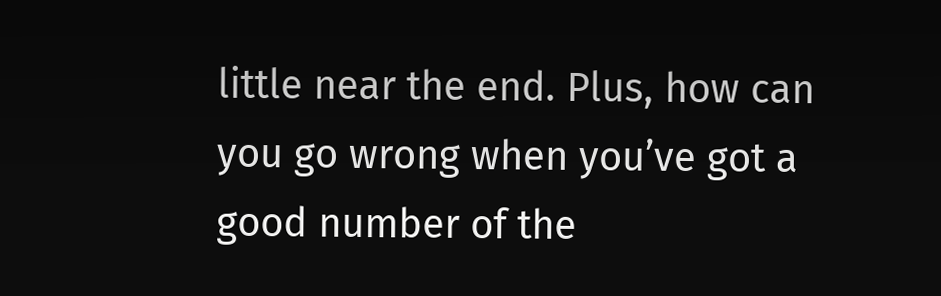little near the end. Plus, how can you go wrong when you’ve got a good number of the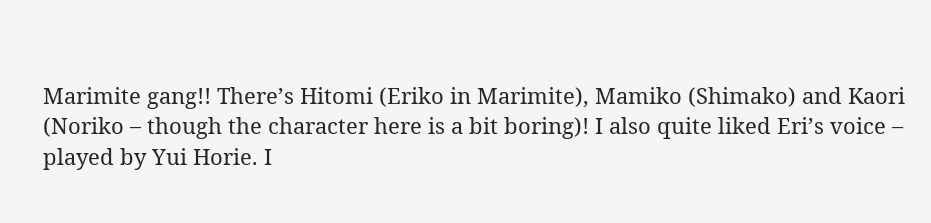Marimite gang!! There’s Hitomi (Eriko in Marimite), Mamiko (Shimako) and Kaori (Noriko – though the character here is a bit boring)! I also quite liked Eri’s voice – played by Yui Horie. I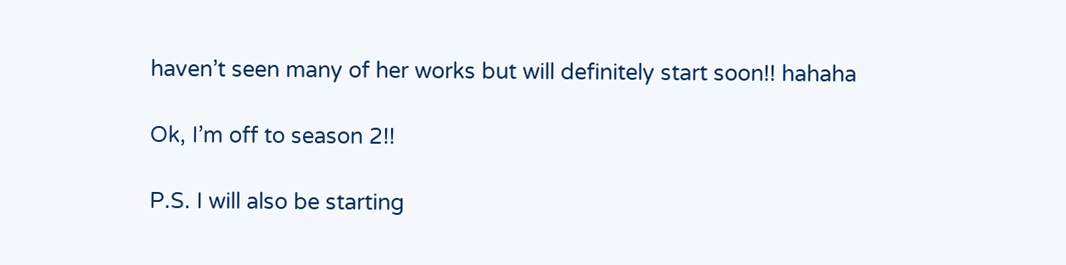haven’t seen many of her works but will definitely start soon!! hahaha

Ok, I’m off to season 2!!

P.S. I will also be starting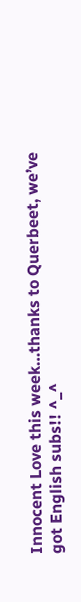Innocent Love this week…thanks to Querbeet, we’ve got English subs!! ^_^